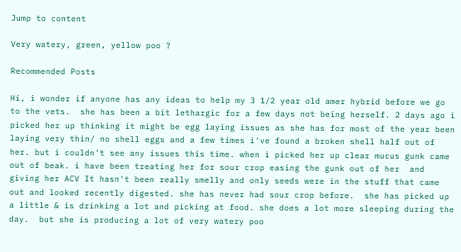Jump to content

Very watery, green, yellow poo ?

Recommended Posts

Hi, i wonder if anyone has any ideas to help my 3 1/2 year old amer hybrid before we go to the vets.  she has been a bit lethargic for a few days not being herself. 2 days ago i picked her up thinking it might be egg laying issues as she has for most of the year been laying very thin/ no shell eggs and a few times i've found a broken shell half out of her. but i couldn't see any issues this time. when i picked her up clear mucus gunk came out of beak. i have been treating her for sour crop easing the gunk out of her  and giving her ACV It hasn't been really smelly and only seeds were in the stuff that came out and looked recently digested. she has never had sour crop before.  she has picked up a little & is drinking a lot and picking at food. she does a lot more sleeping during the day.  but she is producing a lot of very watery poo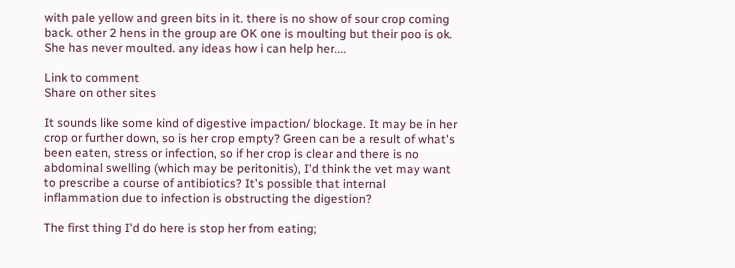with pale yellow and green bits in it. there is no show of sour crop coming back. other 2 hens in the group are OK one is moulting but their poo is ok. She has never moulted. any ideas how i can help her....

Link to comment
Share on other sites

It sounds like some kind of digestive impaction/ blockage. It may be in her crop or further down, so is her crop empty? Green can be a result of what's been eaten, stress or infection, so if her crop is clear and there is no abdominal swelling (which may be peritonitis), I'd think the vet may want to prescribe a course of antibiotics? It's possible that internal inflammation due to infection is obstructing the digestion?

The first thing I'd do here is stop her from eating;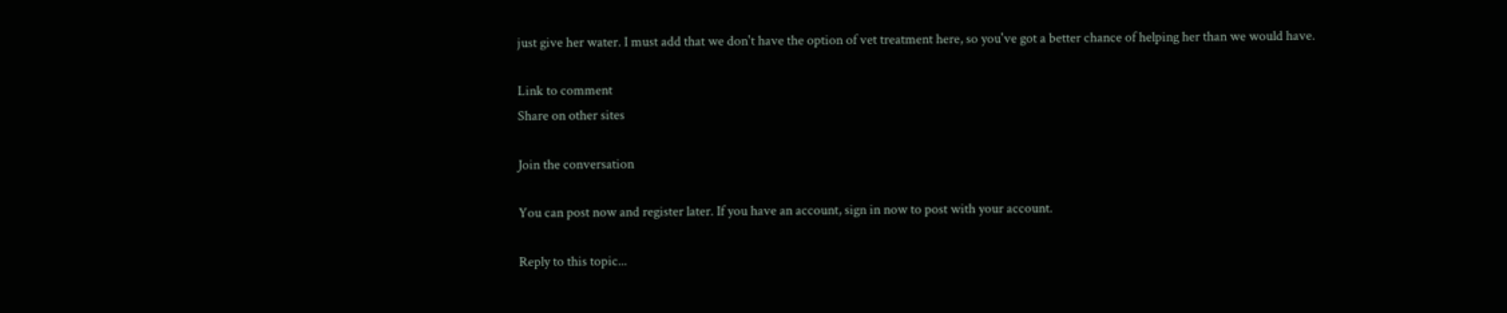just give her water. I must add that we don't have the option of vet treatment here, so you've got a better chance of helping her than we would have.

Link to comment
Share on other sites

Join the conversation

You can post now and register later. If you have an account, sign in now to post with your account.

Reply to this topic...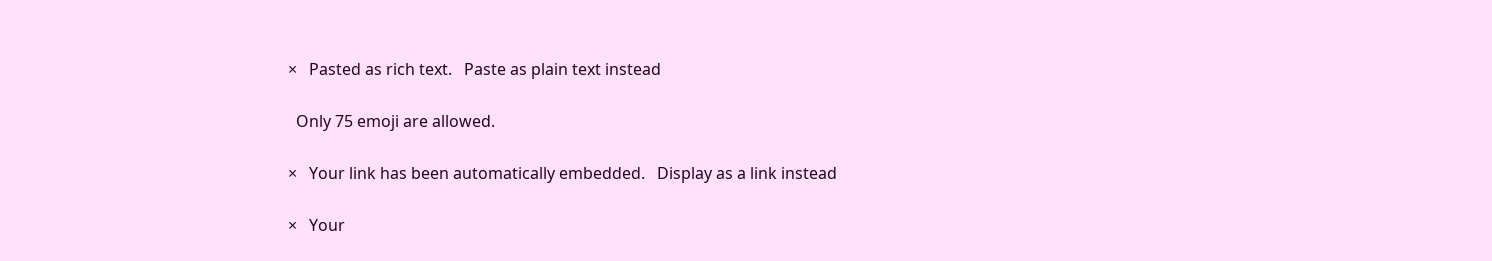×   Pasted as rich text.   Paste as plain text instead

  Only 75 emoji are allowed.

×   Your link has been automatically embedded.   Display as a link instead

×   Your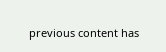previous content has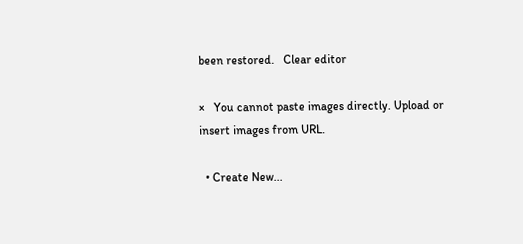been restored.   Clear editor

×   You cannot paste images directly. Upload or insert images from URL.

  • Create New...